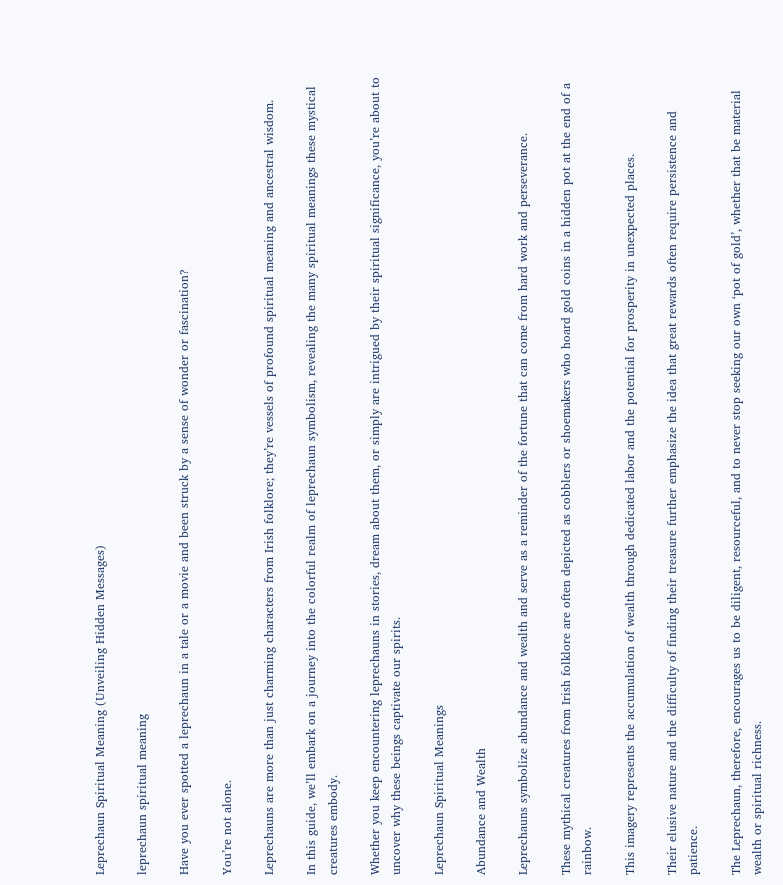Leprechaun Spiritual Meaning (Unveiling Hidden Messages)

leprechaun spiritual meaning

Have you ever spotted a leprechaun in a tale or a movie and been struck by a sense of wonder or fascination?

You’re not alone.

Leprechauns are more than just charming characters from Irish folklore; they’re vessels of profound spiritual meaning and ancestral wisdom.

In this guide, we’ll embark on a journey into the colorful realm of leprechaun symbolism, revealing the many spiritual meanings these mystical creatures embody.

Whether you keep encountering leprechauns in stories, dream about them, or simply are intrigued by their spiritual significance, you’re about to uncover why these beings captivate our spirits.

Leprechaun Spiritual Meanings

Abundance and Wealth

Leprechauns symbolize abundance and wealth and serve as a reminder of the fortune that can come from hard work and perseverance.

These mythical creatures from Irish folklore are often depicted as cobblers or shoemakers who hoard gold coins in a hidden pot at the end of a rainbow.

This imagery represents the accumulation of wealth through dedicated labor and the potential for prosperity in unexpected places.

Their elusive nature and the difficulty of finding their treasure further emphasize the idea that great rewards often require persistence and patience.

The Leprechaun, therefore, encourages us to be diligent, resourceful, and to never stop seeking our own ‘pot of gold’, whether that be material wealth or spiritual richness.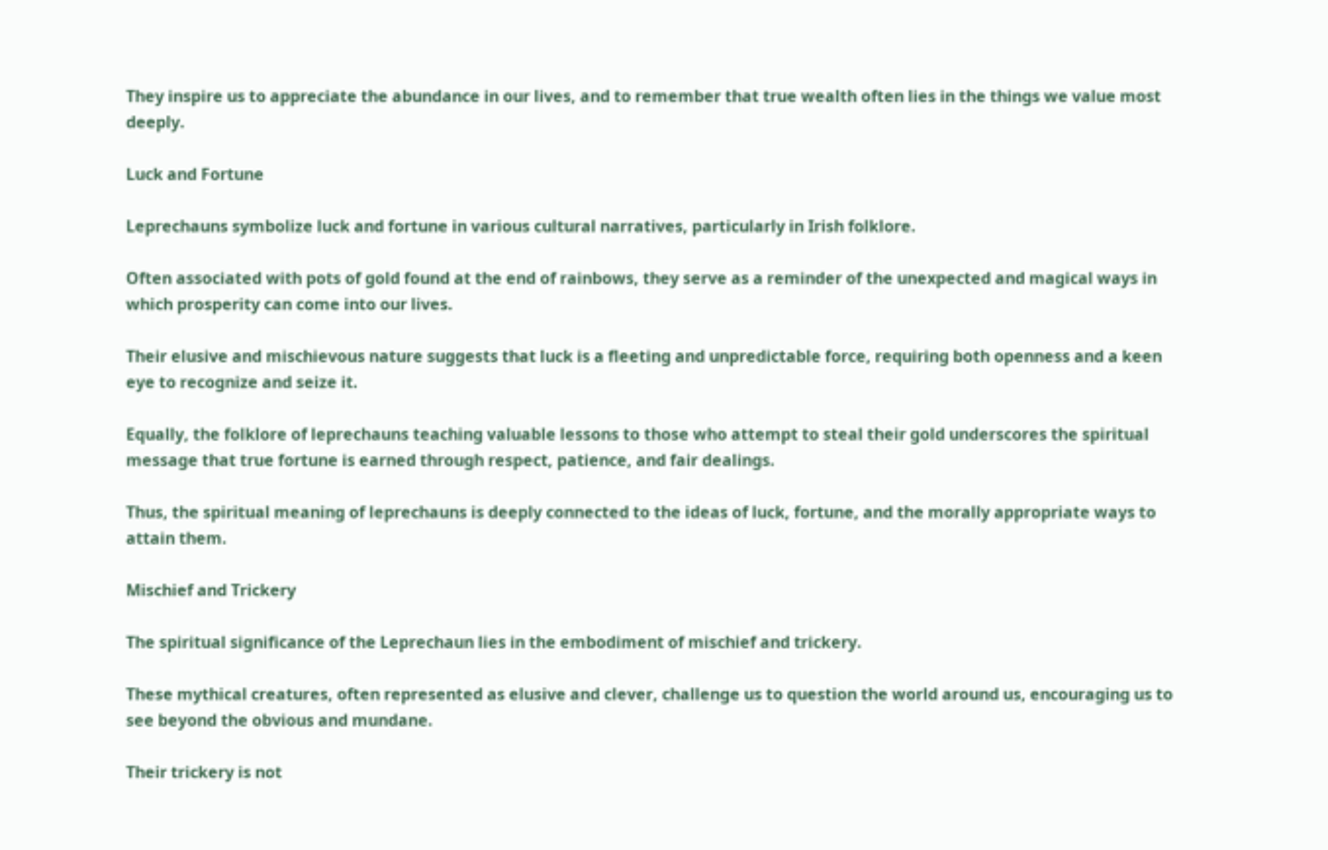They inspire us to appreciate the abundance in our lives, and to remember that true wealth often lies in the things we value most deeply.

Luck and Fortune

Leprechauns symbolize luck and fortune in various cultural narratives, particularly in Irish folklore.

Often associated with pots of gold found at the end of rainbows, they serve as a reminder of the unexpected and magical ways in which prosperity can come into our lives.

Their elusive and mischievous nature suggests that luck is a fleeting and unpredictable force, requiring both openness and a keen eye to recognize and seize it.

Equally, the folklore of leprechauns teaching valuable lessons to those who attempt to steal their gold underscores the spiritual message that true fortune is earned through respect, patience, and fair dealings.

Thus, the spiritual meaning of leprechauns is deeply connected to the ideas of luck, fortune, and the morally appropriate ways to attain them.

Mischief and Trickery

The spiritual significance of the Leprechaun lies in the embodiment of mischief and trickery.

These mythical creatures, often represented as elusive and clever, challenge us to question the world around us, encouraging us to see beyond the obvious and mundane.

Their trickery is not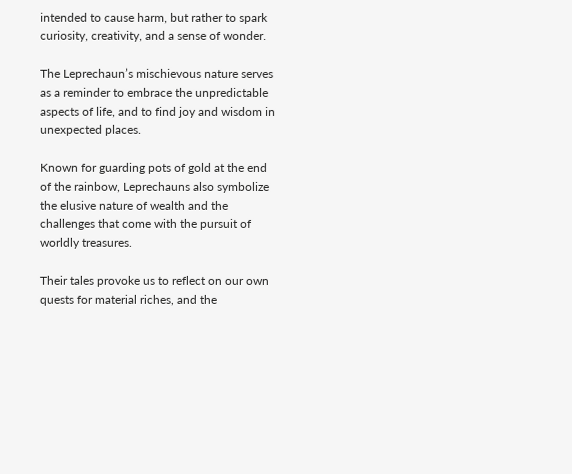intended to cause harm, but rather to spark curiosity, creativity, and a sense of wonder.

The Leprechaun’s mischievous nature serves as a reminder to embrace the unpredictable aspects of life, and to find joy and wisdom in unexpected places.

Known for guarding pots of gold at the end of the rainbow, Leprechauns also symbolize the elusive nature of wealth and the challenges that come with the pursuit of worldly treasures.

Their tales provoke us to reflect on our own quests for material riches, and the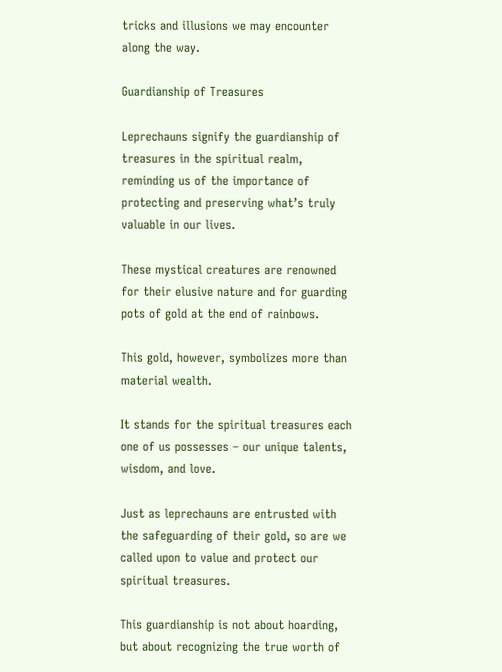tricks and illusions we may encounter along the way.

Guardianship of Treasures

Leprechauns signify the guardianship of treasures in the spiritual realm, reminding us of the importance of protecting and preserving what’s truly valuable in our lives.

These mystical creatures are renowned for their elusive nature and for guarding pots of gold at the end of rainbows.

This gold, however, symbolizes more than material wealth.

It stands for the spiritual treasures each one of us possesses – our unique talents, wisdom, and love.

Just as leprechauns are entrusted with the safeguarding of their gold, so are we called upon to value and protect our spiritual treasures.

This guardianship is not about hoarding, but about recognizing the true worth of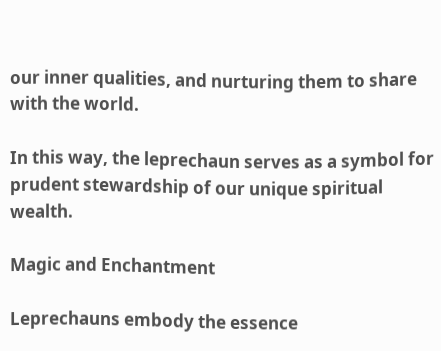our inner qualities, and nurturing them to share with the world.

In this way, the leprechaun serves as a symbol for prudent stewardship of our unique spiritual wealth.

Magic and Enchantment

Leprechauns embody the essence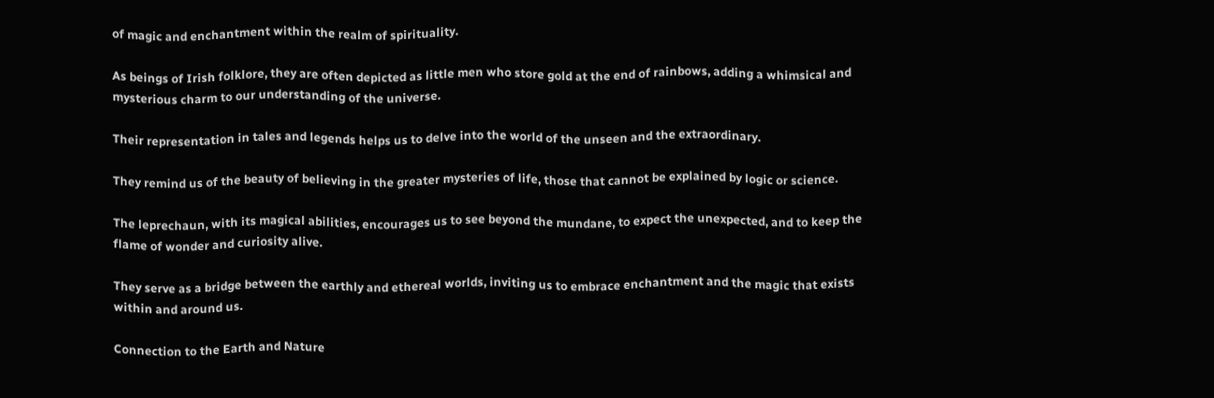of magic and enchantment within the realm of spirituality.

As beings of Irish folklore, they are often depicted as little men who store gold at the end of rainbows, adding a whimsical and mysterious charm to our understanding of the universe.

Their representation in tales and legends helps us to delve into the world of the unseen and the extraordinary.

They remind us of the beauty of believing in the greater mysteries of life, those that cannot be explained by logic or science.

The leprechaun, with its magical abilities, encourages us to see beyond the mundane, to expect the unexpected, and to keep the flame of wonder and curiosity alive.

They serve as a bridge between the earthly and ethereal worlds, inviting us to embrace enchantment and the magic that exists within and around us.

Connection to the Earth and Nature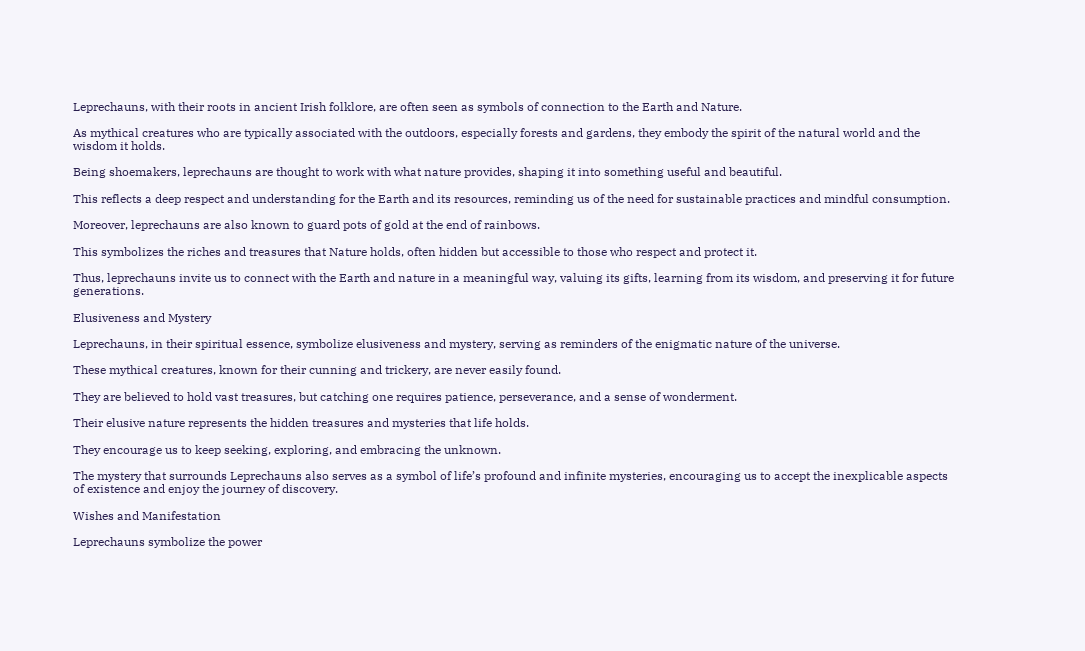Leprechauns, with their roots in ancient Irish folklore, are often seen as symbols of connection to the Earth and Nature.

As mythical creatures who are typically associated with the outdoors, especially forests and gardens, they embody the spirit of the natural world and the wisdom it holds.

Being shoemakers, leprechauns are thought to work with what nature provides, shaping it into something useful and beautiful.

This reflects a deep respect and understanding for the Earth and its resources, reminding us of the need for sustainable practices and mindful consumption.

Moreover, leprechauns are also known to guard pots of gold at the end of rainbows.

This symbolizes the riches and treasures that Nature holds, often hidden but accessible to those who respect and protect it.

Thus, leprechauns invite us to connect with the Earth and nature in a meaningful way, valuing its gifts, learning from its wisdom, and preserving it for future generations.

Elusiveness and Mystery

Leprechauns, in their spiritual essence, symbolize elusiveness and mystery, serving as reminders of the enigmatic nature of the universe.

These mythical creatures, known for their cunning and trickery, are never easily found.

They are believed to hold vast treasures, but catching one requires patience, perseverance, and a sense of wonderment.

Their elusive nature represents the hidden treasures and mysteries that life holds.

They encourage us to keep seeking, exploring, and embracing the unknown.

The mystery that surrounds Leprechauns also serves as a symbol of life’s profound and infinite mysteries, encouraging us to accept the inexplicable aspects of existence and enjoy the journey of discovery.

Wishes and Manifestation

Leprechauns symbolize the power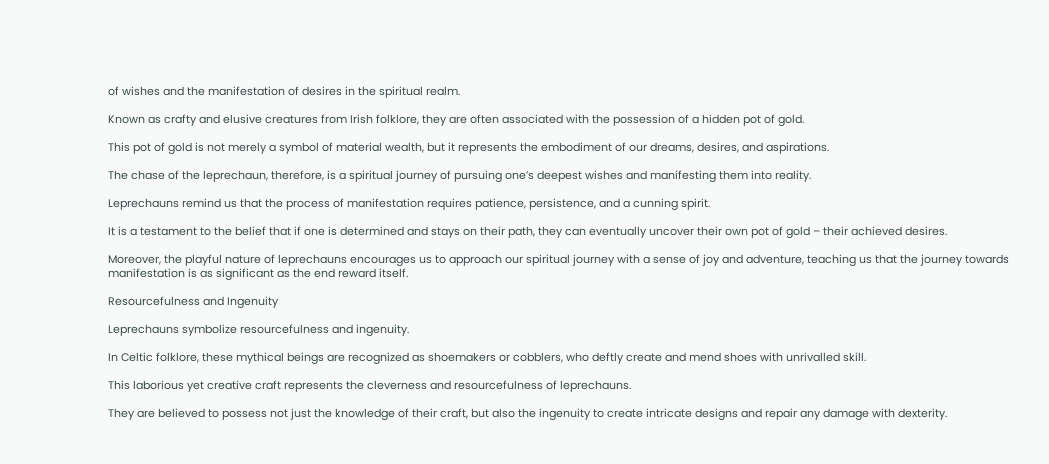of wishes and the manifestation of desires in the spiritual realm.

Known as crafty and elusive creatures from Irish folklore, they are often associated with the possession of a hidden pot of gold.

This pot of gold is not merely a symbol of material wealth, but it represents the embodiment of our dreams, desires, and aspirations.

The chase of the leprechaun, therefore, is a spiritual journey of pursuing one’s deepest wishes and manifesting them into reality.

Leprechauns remind us that the process of manifestation requires patience, persistence, and a cunning spirit.

It is a testament to the belief that if one is determined and stays on their path, they can eventually uncover their own pot of gold – their achieved desires.

Moreover, the playful nature of leprechauns encourages us to approach our spiritual journey with a sense of joy and adventure, teaching us that the journey towards manifestation is as significant as the end reward itself.

Resourcefulness and Ingenuity

Leprechauns symbolize resourcefulness and ingenuity.

In Celtic folklore, these mythical beings are recognized as shoemakers or cobblers, who deftly create and mend shoes with unrivalled skill.

This laborious yet creative craft represents the cleverness and resourcefulness of leprechauns.

They are believed to possess not just the knowledge of their craft, but also the ingenuity to create intricate designs and repair any damage with dexterity.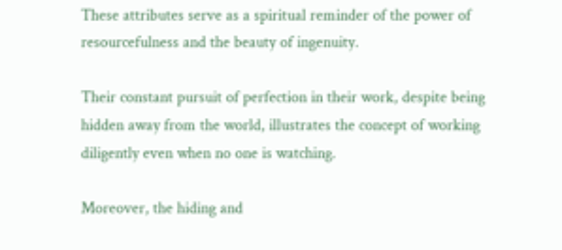These attributes serve as a spiritual reminder of the power of resourcefulness and the beauty of ingenuity.

Their constant pursuit of perfection in their work, despite being hidden away from the world, illustrates the concept of working diligently even when no one is watching.

Moreover, the hiding and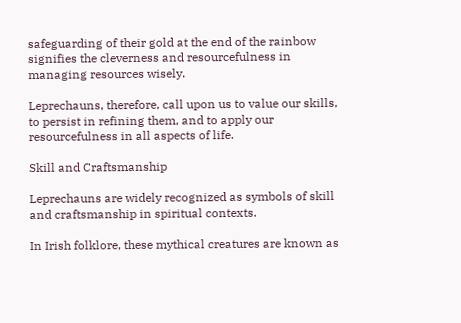safeguarding of their gold at the end of the rainbow signifies the cleverness and resourcefulness in managing resources wisely.

Leprechauns, therefore, call upon us to value our skills, to persist in refining them, and to apply our resourcefulness in all aspects of life.

Skill and Craftsmanship

Leprechauns are widely recognized as symbols of skill and craftsmanship in spiritual contexts.

In Irish folklore, these mythical creatures are known as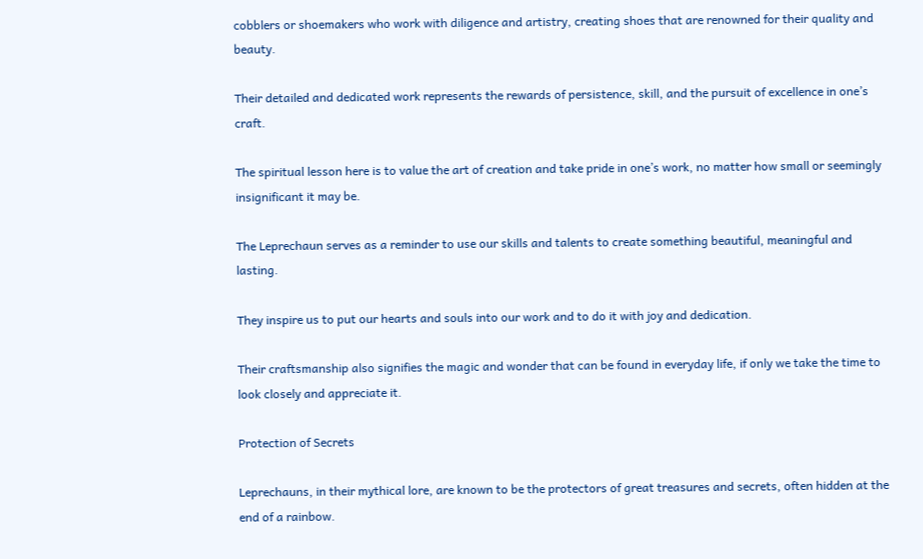cobblers or shoemakers who work with diligence and artistry, creating shoes that are renowned for their quality and beauty.

Their detailed and dedicated work represents the rewards of persistence, skill, and the pursuit of excellence in one’s craft.

The spiritual lesson here is to value the art of creation and take pride in one’s work, no matter how small or seemingly insignificant it may be.

The Leprechaun serves as a reminder to use our skills and talents to create something beautiful, meaningful and lasting.

They inspire us to put our hearts and souls into our work and to do it with joy and dedication.

Their craftsmanship also signifies the magic and wonder that can be found in everyday life, if only we take the time to look closely and appreciate it.

Protection of Secrets

Leprechauns, in their mythical lore, are known to be the protectors of great treasures and secrets, often hidden at the end of a rainbow.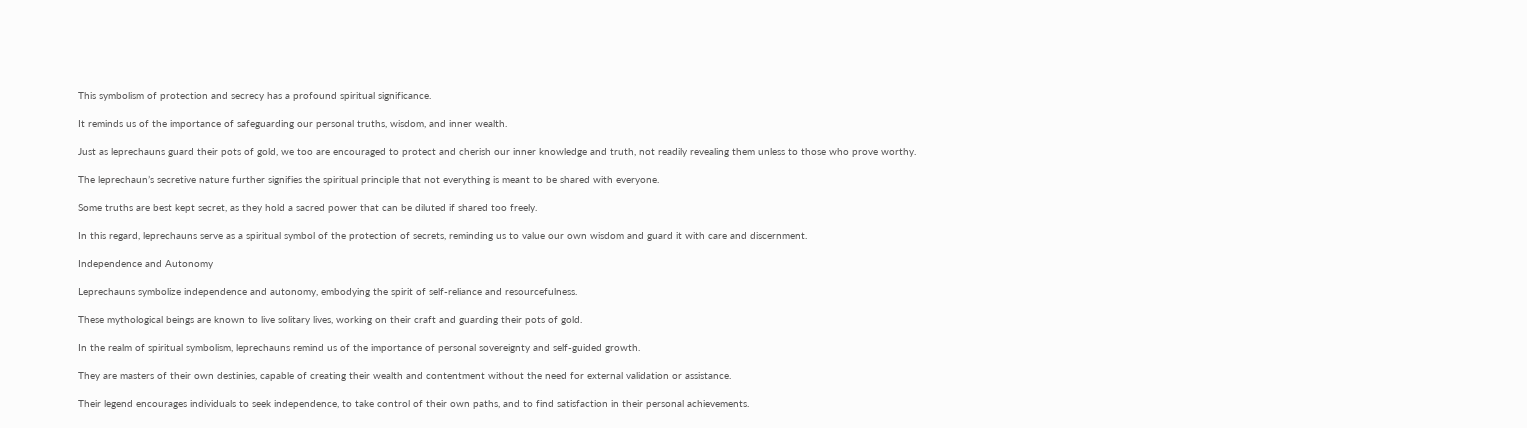This symbolism of protection and secrecy has a profound spiritual significance.

It reminds us of the importance of safeguarding our personal truths, wisdom, and inner wealth.

Just as leprechauns guard their pots of gold, we too are encouraged to protect and cherish our inner knowledge and truth, not readily revealing them unless to those who prove worthy.

The leprechaun’s secretive nature further signifies the spiritual principle that not everything is meant to be shared with everyone.

Some truths are best kept secret, as they hold a sacred power that can be diluted if shared too freely.

In this regard, leprechauns serve as a spiritual symbol of the protection of secrets, reminding us to value our own wisdom and guard it with care and discernment.

Independence and Autonomy

Leprechauns symbolize independence and autonomy, embodying the spirit of self-reliance and resourcefulness.

These mythological beings are known to live solitary lives, working on their craft and guarding their pots of gold.

In the realm of spiritual symbolism, leprechauns remind us of the importance of personal sovereignty and self-guided growth.

They are masters of their own destinies, capable of creating their wealth and contentment without the need for external validation or assistance.

Their legend encourages individuals to seek independence, to take control of their own paths, and to find satisfaction in their personal achievements.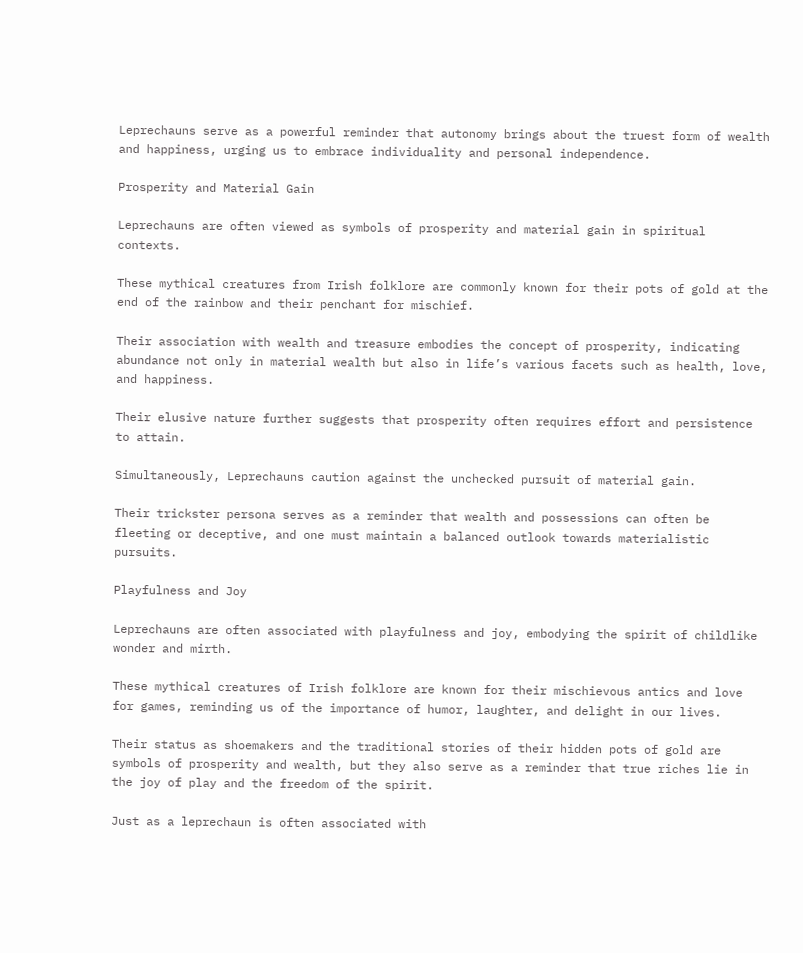Leprechauns serve as a powerful reminder that autonomy brings about the truest form of wealth and happiness, urging us to embrace individuality and personal independence.

Prosperity and Material Gain

Leprechauns are often viewed as symbols of prosperity and material gain in spiritual contexts.

These mythical creatures from Irish folklore are commonly known for their pots of gold at the end of the rainbow and their penchant for mischief.

Their association with wealth and treasure embodies the concept of prosperity, indicating abundance not only in material wealth but also in life’s various facets such as health, love, and happiness.

Their elusive nature further suggests that prosperity often requires effort and persistence to attain.

Simultaneously, Leprechauns caution against the unchecked pursuit of material gain.

Their trickster persona serves as a reminder that wealth and possessions can often be fleeting or deceptive, and one must maintain a balanced outlook towards materialistic pursuits.

Playfulness and Joy

Leprechauns are often associated with playfulness and joy, embodying the spirit of childlike wonder and mirth.

These mythical creatures of Irish folklore are known for their mischievous antics and love for games, reminding us of the importance of humor, laughter, and delight in our lives.

Their status as shoemakers and the traditional stories of their hidden pots of gold are symbols of prosperity and wealth, but they also serve as a reminder that true riches lie in the joy of play and the freedom of the spirit.

Just as a leprechaun is often associated with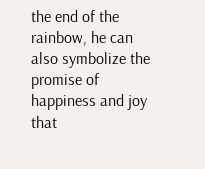the end of the rainbow, he can also symbolize the promise of happiness and joy that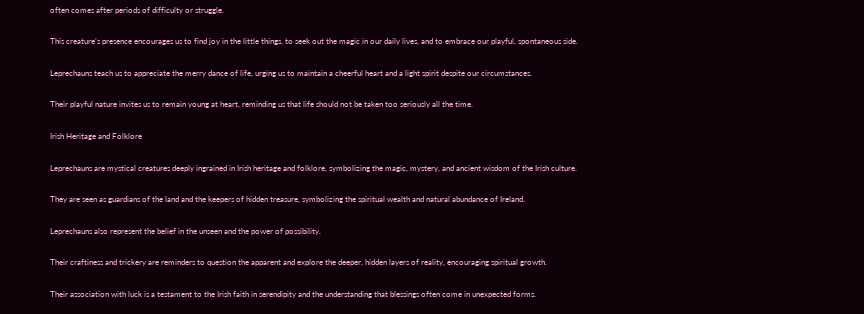often comes after periods of difficulty or struggle.

This creature’s presence encourages us to find joy in the little things, to seek out the magic in our daily lives, and to embrace our playful, spontaneous side.

Leprechauns teach us to appreciate the merry dance of life, urging us to maintain a cheerful heart and a light spirit despite our circumstances.

Their playful nature invites us to remain young at heart, reminding us that life should not be taken too seriously all the time.

Irish Heritage and Folklore

Leprechauns are mystical creatures deeply ingrained in Irish heritage and folklore, symbolizing the magic, mystery, and ancient wisdom of the Irish culture.

They are seen as guardians of the land and the keepers of hidden treasure, symbolizing the spiritual wealth and natural abundance of Ireland.

Leprechauns also represent the belief in the unseen and the power of possibility.

Their craftiness and trickery are reminders to question the apparent and explore the deeper, hidden layers of reality, encouraging spiritual growth.

Their association with luck is a testament to the Irish faith in serendipity and the understanding that blessings often come in unexpected forms.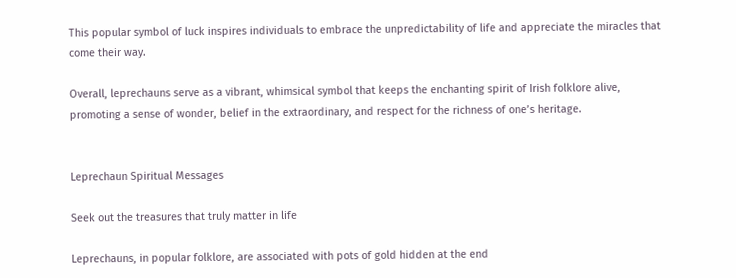This popular symbol of luck inspires individuals to embrace the unpredictability of life and appreciate the miracles that come their way.

Overall, leprechauns serve as a vibrant, whimsical symbol that keeps the enchanting spirit of Irish folklore alive, promoting a sense of wonder, belief in the extraordinary, and respect for the richness of one’s heritage.


Leprechaun Spiritual Messages

Seek out the treasures that truly matter in life

Leprechauns, in popular folklore, are associated with pots of gold hidden at the end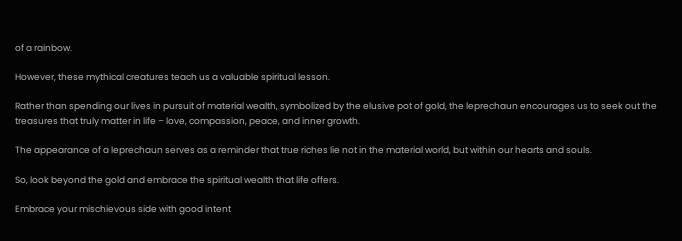of a rainbow.

However, these mythical creatures teach us a valuable spiritual lesson.

Rather than spending our lives in pursuit of material wealth, symbolized by the elusive pot of gold, the leprechaun encourages us to seek out the treasures that truly matter in life – love, compassion, peace, and inner growth.

The appearance of a leprechaun serves as a reminder that true riches lie not in the material world, but within our hearts and souls.

So, look beyond the gold and embrace the spiritual wealth that life offers.

Embrace your mischievous side with good intent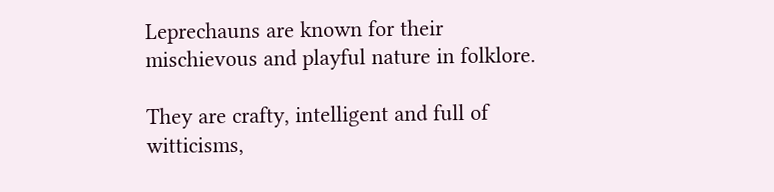Leprechauns are known for their mischievous and playful nature in folklore.

They are crafty, intelligent and full of witticisms,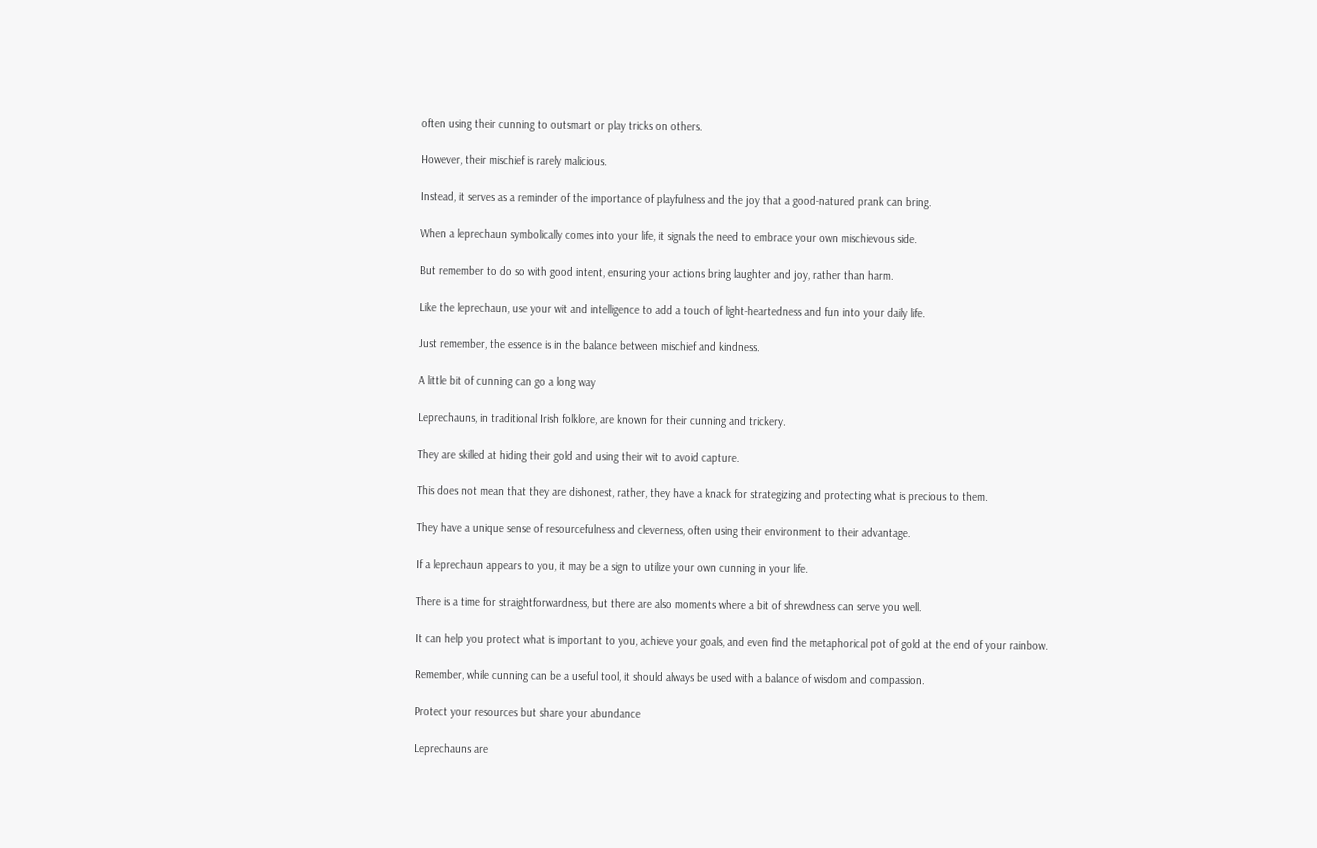often using their cunning to outsmart or play tricks on others.

However, their mischief is rarely malicious.

Instead, it serves as a reminder of the importance of playfulness and the joy that a good-natured prank can bring.

When a leprechaun symbolically comes into your life, it signals the need to embrace your own mischievous side.

But remember to do so with good intent, ensuring your actions bring laughter and joy, rather than harm.

Like the leprechaun, use your wit and intelligence to add a touch of light-heartedness and fun into your daily life.

Just remember, the essence is in the balance between mischief and kindness.

A little bit of cunning can go a long way

Leprechauns, in traditional Irish folklore, are known for their cunning and trickery.

They are skilled at hiding their gold and using their wit to avoid capture.

This does not mean that they are dishonest, rather, they have a knack for strategizing and protecting what is precious to them.

They have a unique sense of resourcefulness and cleverness, often using their environment to their advantage.

If a leprechaun appears to you, it may be a sign to utilize your own cunning in your life.

There is a time for straightforwardness, but there are also moments where a bit of shrewdness can serve you well.

It can help you protect what is important to you, achieve your goals, and even find the metaphorical pot of gold at the end of your rainbow.

Remember, while cunning can be a useful tool, it should always be used with a balance of wisdom and compassion.

Protect your resources but share your abundance

Leprechauns are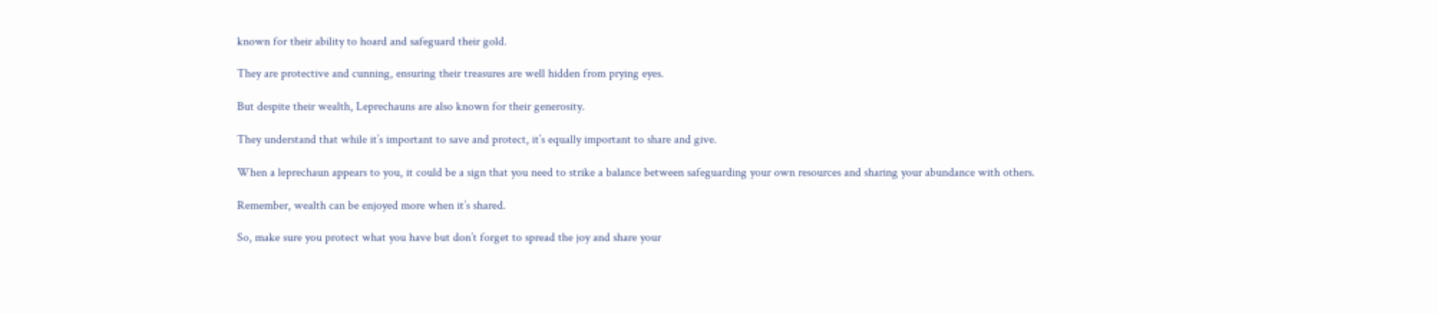known for their ability to hoard and safeguard their gold.

They are protective and cunning, ensuring their treasures are well hidden from prying eyes.

But despite their wealth, Leprechauns are also known for their generosity.

They understand that while it’s important to save and protect, it’s equally important to share and give.

When a leprechaun appears to you, it could be a sign that you need to strike a balance between safeguarding your own resources and sharing your abundance with others.

Remember, wealth can be enjoyed more when it’s shared.

So, make sure you protect what you have but don’t forget to spread the joy and share your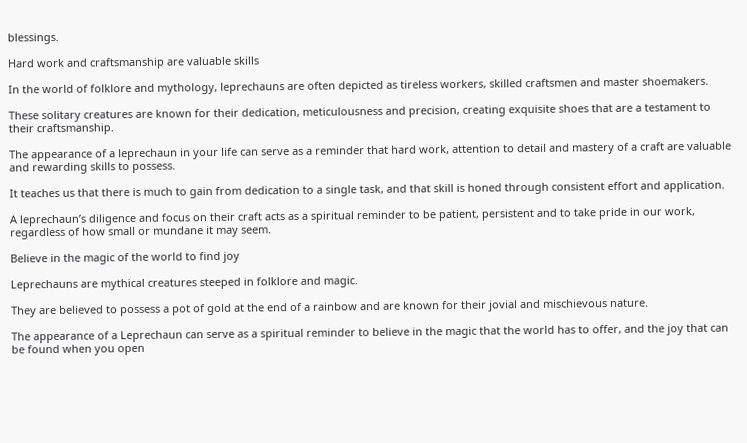blessings.

Hard work and craftsmanship are valuable skills

In the world of folklore and mythology, leprechauns are often depicted as tireless workers, skilled craftsmen and master shoemakers.

These solitary creatures are known for their dedication, meticulousness and precision, creating exquisite shoes that are a testament to their craftsmanship.

The appearance of a leprechaun in your life can serve as a reminder that hard work, attention to detail and mastery of a craft are valuable and rewarding skills to possess.

It teaches us that there is much to gain from dedication to a single task, and that skill is honed through consistent effort and application.

A leprechaun’s diligence and focus on their craft acts as a spiritual reminder to be patient, persistent and to take pride in our work, regardless of how small or mundane it may seem.

Believe in the magic of the world to find joy

Leprechauns are mythical creatures steeped in folklore and magic.

They are believed to possess a pot of gold at the end of a rainbow and are known for their jovial and mischievous nature.

The appearance of a Leprechaun can serve as a spiritual reminder to believe in the magic that the world has to offer, and the joy that can be found when you open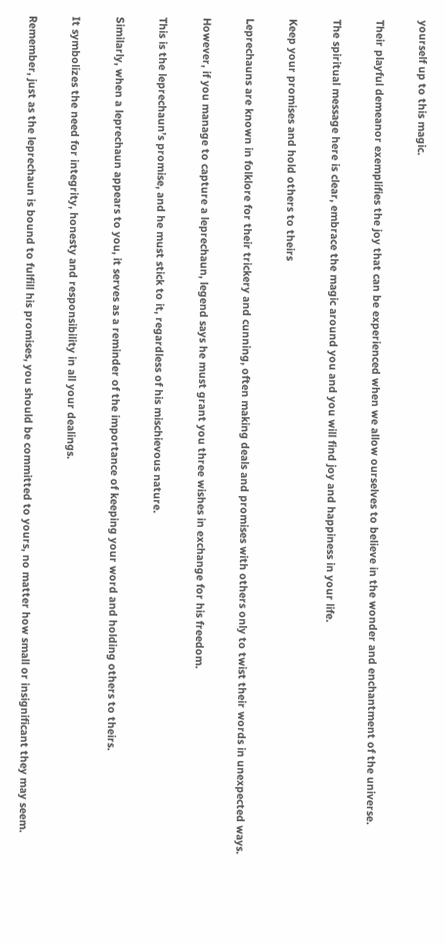yourself up to this magic.

Their playful demeanor exemplifies the joy that can be experienced when we allow ourselves to believe in the wonder and enchantment of the universe.

The spiritual message here is clear, embrace the magic around you and you will find joy and happiness in your life.

Keep your promises and hold others to theirs

Leprechauns are known in folklore for their trickery and cunning, often making deals and promises with others only to twist their words in unexpected ways.

However, if you manage to capture a leprechaun, legend says he must grant you three wishes in exchange for his freedom.

This is the leprechaun’s promise, and he must stick to it, regardless of his mischievous nature.

Similarly, when a leprechaun appears to you, it serves as a reminder of the importance of keeping your word and holding others to theirs.

It symbolizes the need for integrity, honesty and responsibility in all your dealings.

Remember, just as the leprechaun is bound to fulfill his promises, you should be committed to yours, no matter how small or insignificant they may seem.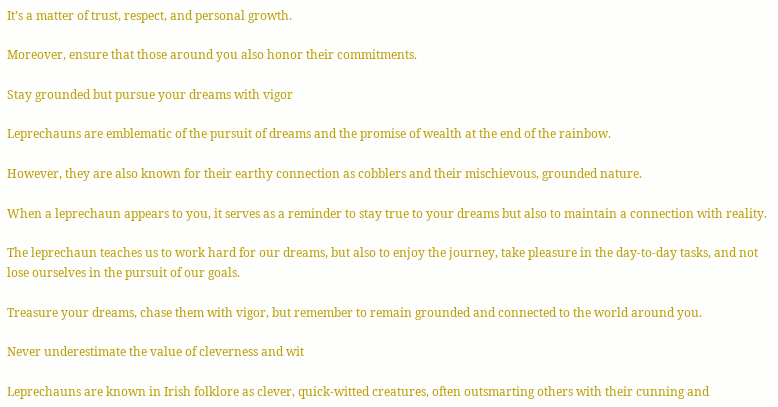It’s a matter of trust, respect, and personal growth.

Moreover, ensure that those around you also honor their commitments.

Stay grounded but pursue your dreams with vigor

Leprechauns are emblematic of the pursuit of dreams and the promise of wealth at the end of the rainbow.

However, they are also known for their earthy connection as cobblers and their mischievous, grounded nature.

When a leprechaun appears to you, it serves as a reminder to stay true to your dreams but also to maintain a connection with reality.

The leprechaun teaches us to work hard for our dreams, but also to enjoy the journey, take pleasure in the day-to-day tasks, and not lose ourselves in the pursuit of our goals.

Treasure your dreams, chase them with vigor, but remember to remain grounded and connected to the world around you.

Never underestimate the value of cleverness and wit

Leprechauns are known in Irish folklore as clever, quick-witted creatures, often outsmarting others with their cunning and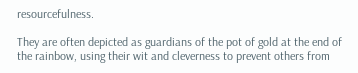resourcefulness.

They are often depicted as guardians of the pot of gold at the end of the rainbow, using their wit and cleverness to prevent others from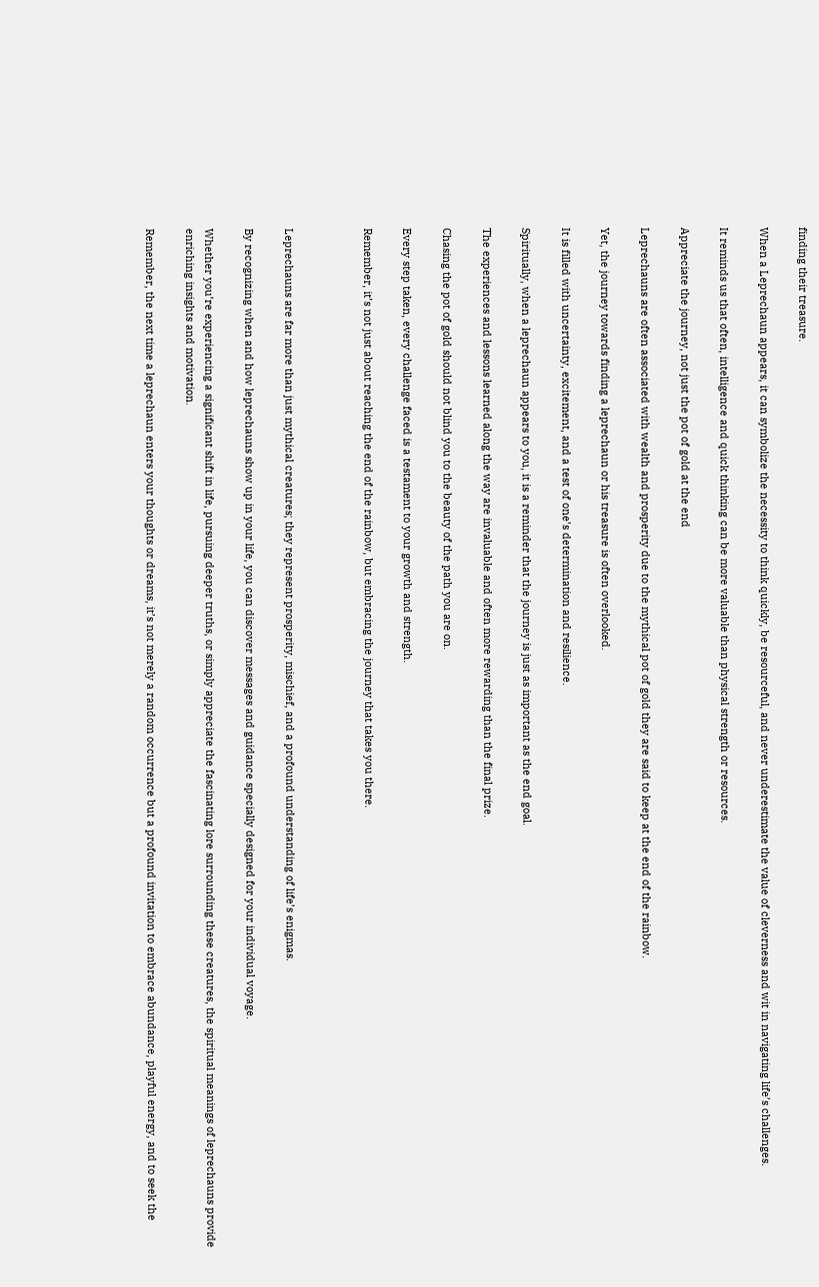finding their treasure.

When a Leprechaun appears, it can symbolize the necessity to think quickly, be resourceful, and never underestimate the value of cleverness and wit in navigating life’s challenges.

It reminds us that often, intelligence and quick thinking can be more valuable than physical strength or resources.

Appreciate the journey, not just the pot of gold at the end

Leprechauns are often associated with wealth and prosperity due to the mythical pot of gold they are said to keep at the end of the rainbow.

Yet, the journey towards finding a leprechaun or his treasure is often overlooked.

It is filled with uncertainty, excitement, and a test of one’s determination and resilience.

Spiritually, when a leprechaun appears to you, it is a reminder that the journey is just as important as the end goal.

The experiences and lessons learned along the way are invaluable and often more rewarding than the final prize.

Chasing the pot of gold should not blind you to the beauty of the path you are on.

Every step taken, every challenge faced is a testament to your growth and strength.

Remember, it’s not just about reaching the end of the rainbow, but embracing the journey that takes you there.



Leprechauns are far more than just mythical creatures; they represent prosperity, mischief, and a profound understanding of life’s enigmas.

By recognizing when and how leprechauns show up in your life, you can discover messages and guidance specially designed for your individual voyage.

Whether you’re experiencing a significant shift in life, pursuing deeper truths, or simply appreciate the fascinating lore surrounding these creatures, the spiritual meanings of leprechauns provide enriching insights and motivation.

Remember, the next time a leprechaun enters your thoughts or dreams, it’s not merely a random occurrence but a profound invitation to embrace abundance, playful energy, and to seek the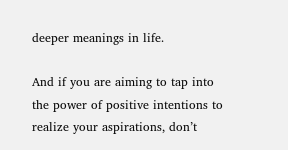deeper meanings in life.

And if you are aiming to tap into the power of positive intentions to realize your aspirations, don’t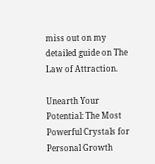miss out on my detailed guide on The Law of Attraction.

Unearth Your Potential: The Most Powerful Crystals for Personal Growth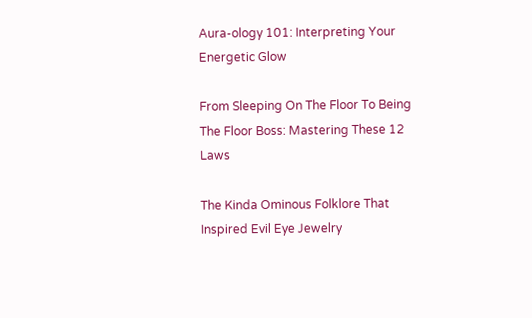Aura-ology 101: Interpreting Your Energetic Glow

From Sleeping On The Floor To Being The Floor Boss: Mastering These 12 Laws

The Kinda Ominous Folklore That Inspired Evil Eye Jewelry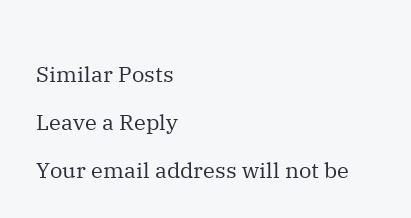Similar Posts

Leave a Reply

Your email address will not be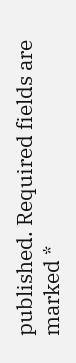published. Required fields are marked *